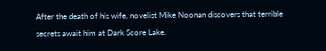After the death of his wife, novelist Mike Noonan discovers that terrible secrets await him at Dark Score Lake.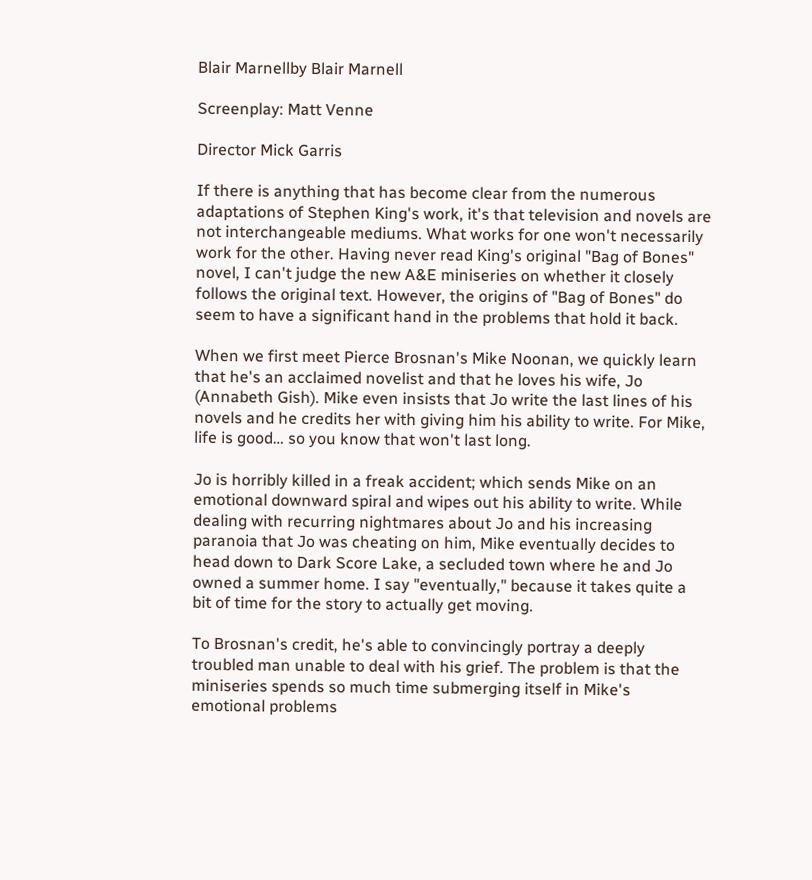Blair Marnellby Blair Marnell

Screenplay: Matt Venne

Director Mick Garris

If there is anything that has become clear from the numerous adaptations of Stephen King's work, it's that television and novels are not interchangeable mediums. What works for one won't necessarily work for the other. Having never read King's original "Bag of Bones" novel, I can't judge the new A&E miniseries on whether it closely follows the original text. However, the origins of "Bag of Bones" do seem to have a significant hand in the problems that hold it back.

When we first meet Pierce Brosnan's Mike Noonan, we quickly learn that he's an acclaimed novelist and that he loves his wife, Jo (Annabeth Gish). Mike even insists that Jo write the last lines of his novels and he credits her with giving him his ability to write. For Mike, life is good… so you know that won't last long.

Jo is horribly killed in a freak accident; which sends Mike on an emotional downward spiral and wipes out his ability to write. While dealing with recurring nightmares about Jo and his increasing paranoia that Jo was cheating on him, Mike eventually decides to head down to Dark Score Lake, a secluded town where he and Jo owned a summer home. I say "eventually," because it takes quite a bit of time for the story to actually get moving.

To Brosnan's credit, he's able to convincingly portray a deeply troubled man unable to deal with his grief. The problem is that the miniseries spends so much time submerging itself in Mike's emotional problems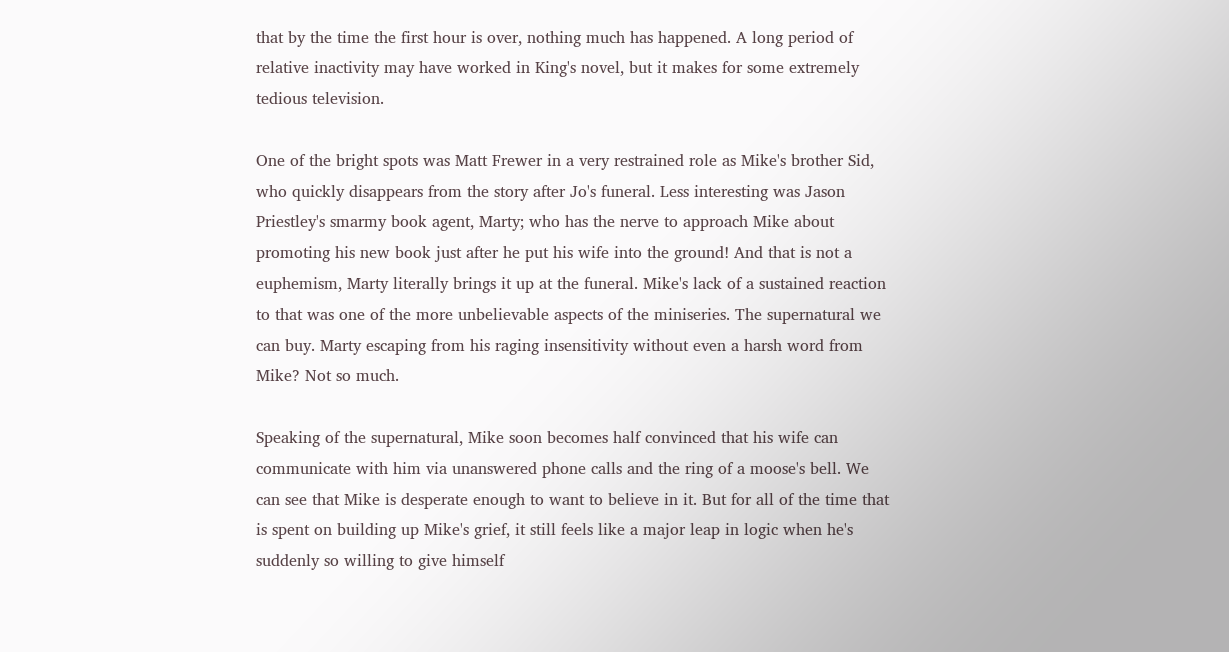that by the time the first hour is over, nothing much has happened. A long period of relative inactivity may have worked in King's novel, but it makes for some extremely tedious television.

One of the bright spots was Matt Frewer in a very restrained role as Mike's brother Sid, who quickly disappears from the story after Jo's funeral. Less interesting was Jason Priestley's smarmy book agent, Marty; who has the nerve to approach Mike about promoting his new book just after he put his wife into the ground! And that is not a euphemism, Marty literally brings it up at the funeral. Mike's lack of a sustained reaction to that was one of the more unbelievable aspects of the miniseries. The supernatural we can buy. Marty escaping from his raging insensitivity without even a harsh word from Mike? Not so much.

Speaking of the supernatural, Mike soon becomes half convinced that his wife can communicate with him via unanswered phone calls and the ring of a moose's bell. We can see that Mike is desperate enough to want to believe in it. But for all of the time that is spent on building up Mike's grief, it still feels like a major leap in logic when he's suddenly so willing to give himself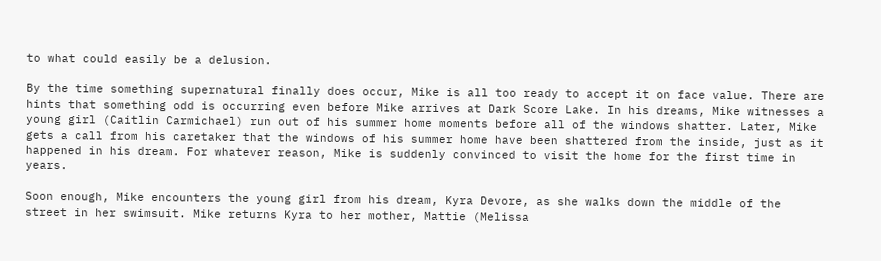to what could easily be a delusion.

By the time something supernatural finally does occur, Mike is all too ready to accept it on face value. There are hints that something odd is occurring even before Mike arrives at Dark Score Lake. In his dreams, Mike witnesses a young girl (Caitlin Carmichael) run out of his summer home moments before all of the windows shatter. Later, Mike gets a call from his caretaker that the windows of his summer home have been shattered from the inside, just as it happened in his dream. For whatever reason, Mike is suddenly convinced to visit the home for the first time in years.

Soon enough, Mike encounters the young girl from his dream, Kyra Devore, as she walks down the middle of the street in her swimsuit. Mike returns Kyra to her mother, Mattie (Melissa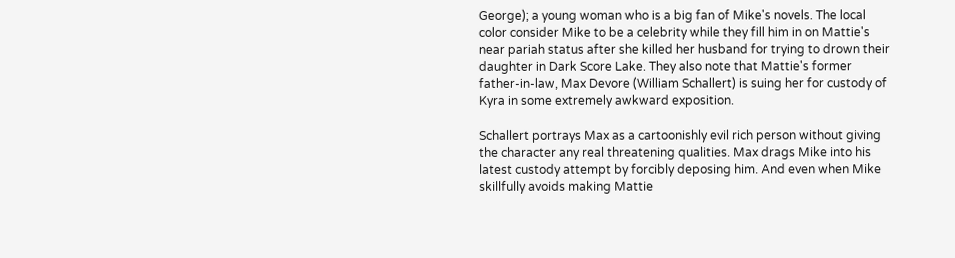George); a young woman who is a big fan of Mike's novels. The local color consider Mike to be a celebrity while they fill him in on Mattie's near pariah status after she killed her husband for trying to drown their daughter in Dark Score Lake. They also note that Mattie's former father-in-law, Max Devore (William Schallert) is suing her for custody of Kyra in some extremely awkward exposition.

Schallert portrays Max as a cartoonishly evil rich person without giving the character any real threatening qualities. Max drags Mike into his latest custody attempt by forcibly deposing him. And even when Mike skillfully avoids making Mattie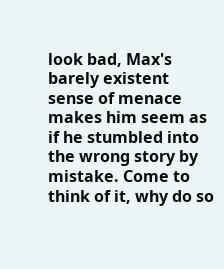look bad, Max's barely existent sense of menace makes him seem as if he stumbled into the wrong story by mistake. Come to think of it, why do so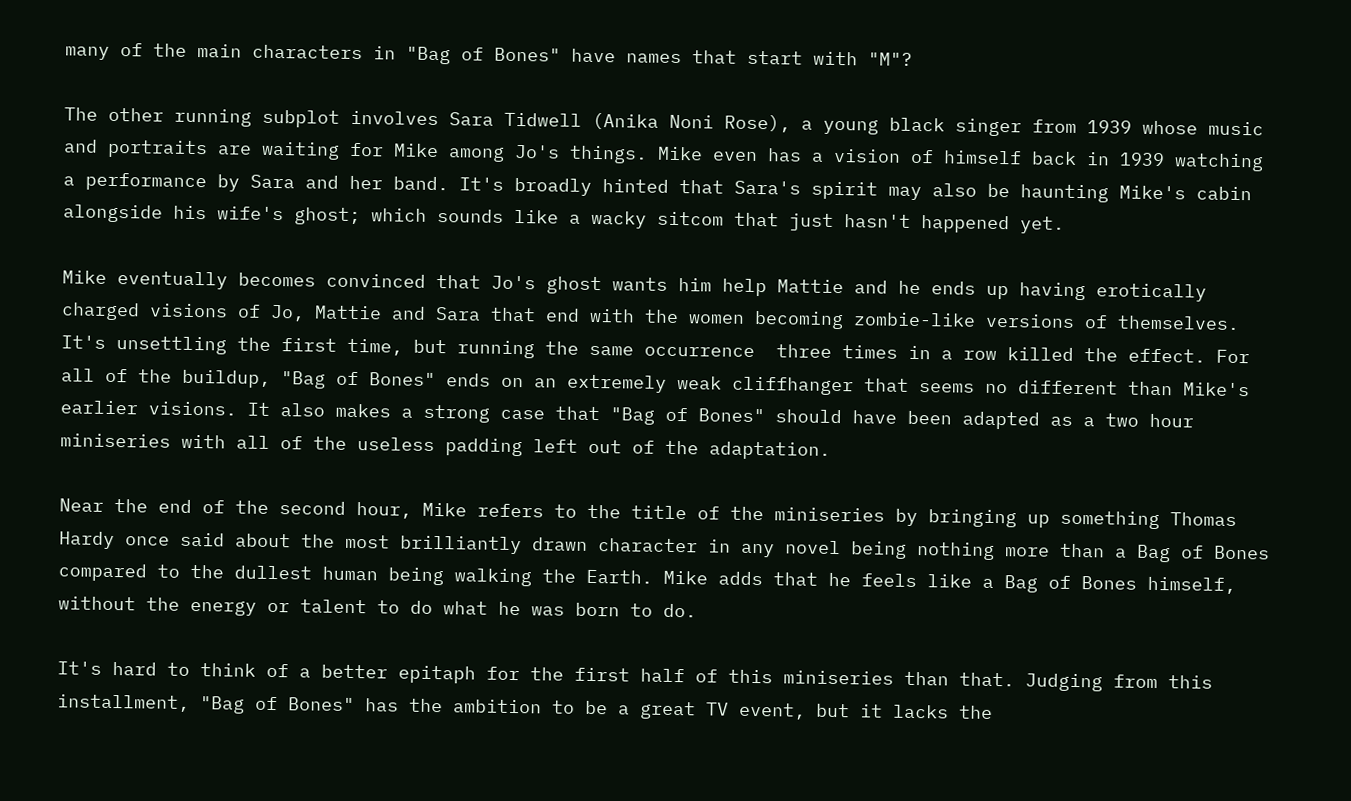many of the main characters in "Bag of Bones" have names that start with "M"?

The other running subplot involves Sara Tidwell (Anika Noni Rose), a young black singer from 1939 whose music and portraits are waiting for Mike among Jo's things. Mike even has a vision of himself back in 1939 watching a performance by Sara and her band. It's broadly hinted that Sara's spirit may also be haunting Mike's cabin alongside his wife's ghost; which sounds like a wacky sitcom that just hasn't happened yet.

Mike eventually becomes convinced that Jo's ghost wants him help Mattie and he ends up having erotically charged visions of Jo, Mattie and Sara that end with the women becoming zombie-like versions of themselves. It's unsettling the first time, but running the same occurrence  three times in a row killed the effect. For all of the buildup, "Bag of Bones" ends on an extremely weak cliffhanger that seems no different than Mike's earlier visions. It also makes a strong case that "Bag of Bones" should have been adapted as a two hour miniseries with all of the useless padding left out of the adaptation.

Near the end of the second hour, Mike refers to the title of the miniseries by bringing up something Thomas Hardy once said about the most brilliantly drawn character in any novel being nothing more than a Bag of Bones compared to the dullest human being walking the Earth. Mike adds that he feels like a Bag of Bones himself, without the energy or talent to do what he was born to do.

It's hard to think of a better epitaph for the first half of this miniseries than that. Judging from this installment, "Bag of Bones" has the ambition to be a great TV event, but it lacks the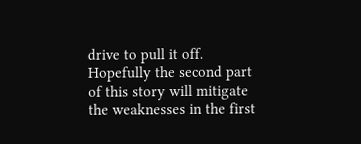drive to pull it off. Hopefully the second part of this story will mitigate the weaknesses in the first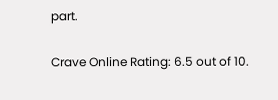part.

Crave Online Rating: 6.5 out of 10.